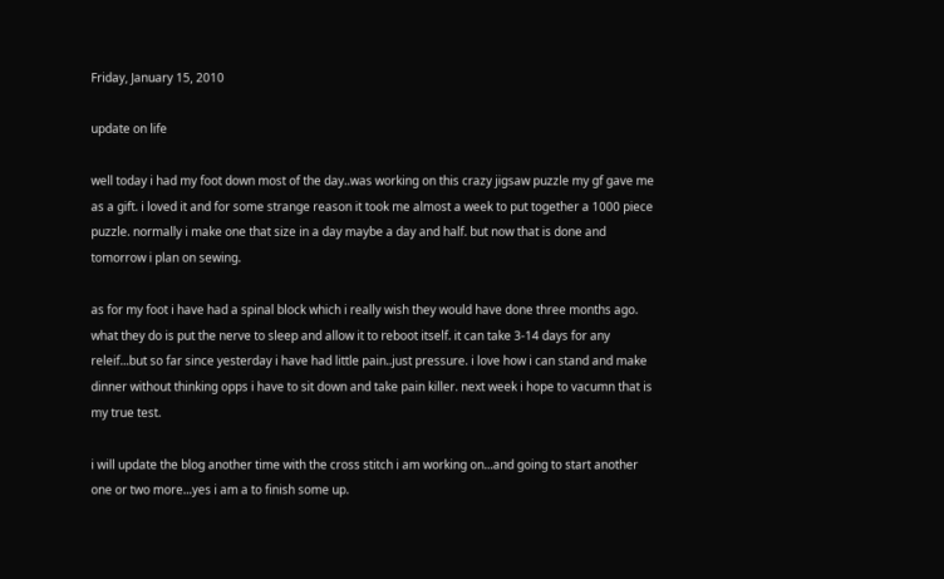Friday, January 15, 2010

update on life

well today i had my foot down most of the day..was working on this crazy jigsaw puzzle my gf gave me as a gift. i loved it and for some strange reason it took me almost a week to put together a 1000 piece puzzle. normally i make one that size in a day maybe a day and half. but now that is done and tomorrow i plan on sewing.

as for my foot i have had a spinal block which i really wish they would have done three months ago. what they do is put the nerve to sleep and allow it to reboot itself. it can take 3-14 days for any releif...but so far since yesterday i have had little pain..just pressure. i love how i can stand and make dinner without thinking opps i have to sit down and take pain killer. next week i hope to vacumn that is my true test.

i will update the blog another time with the cross stitch i am working on...and going to start another one or two more...yes i am a to finish some up.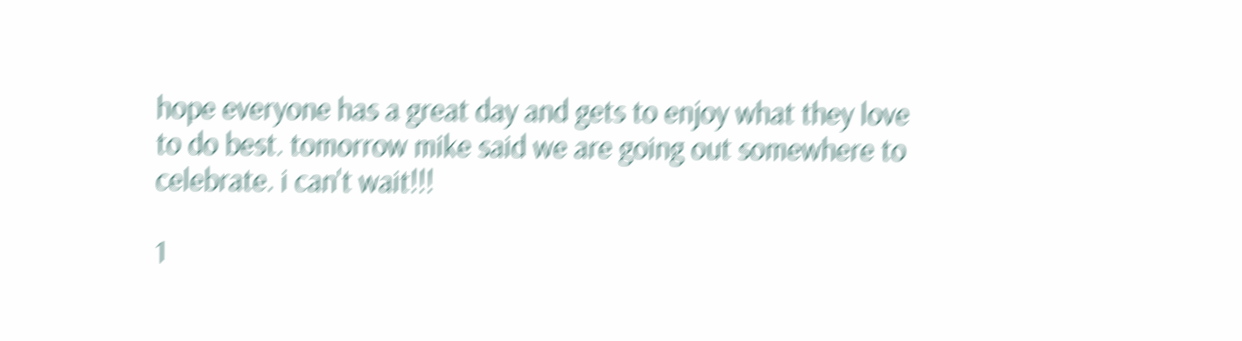hope everyone has a great day and gets to enjoy what they love to do best. tomorrow mike said we are going out somewhere to celebrate. i can't wait!!!

1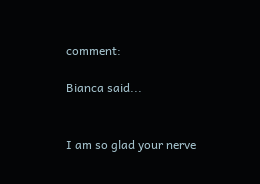comment:

Bianca said...


I am so glad your nerve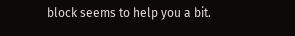block seems to help you a bit.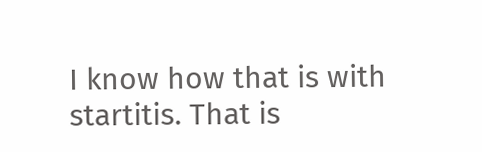I know how that is with startitis. That is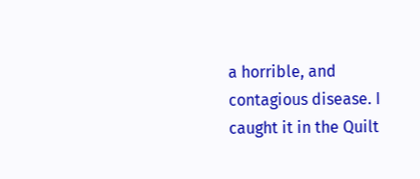a horrible, and contagious disease. I caught it in the Quilt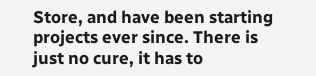Store, and have been starting projects ever since. There is just no cure, it has to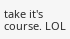take it's course. LOL